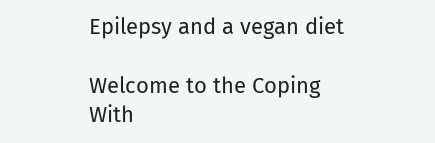Epilepsy and a vegan diet

Welcome to the Coping With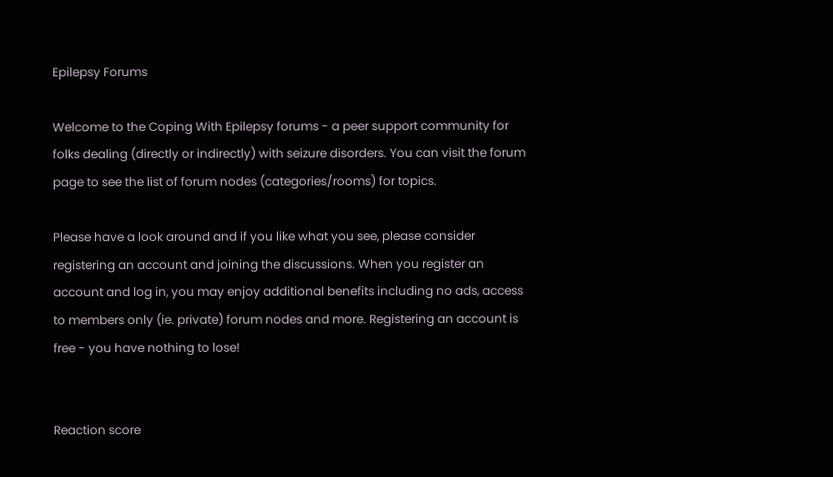Epilepsy Forums

Welcome to the Coping With Epilepsy forums - a peer support community for folks dealing (directly or indirectly) with seizure disorders. You can visit the forum page to see the list of forum nodes (categories/rooms) for topics.

Please have a look around and if you like what you see, please consider registering an account and joining the discussions. When you register an account and log in, you may enjoy additional benefits including no ads, access to members only (ie. private) forum nodes and more. Registering an account is free - you have nothing to lose!


Reaction score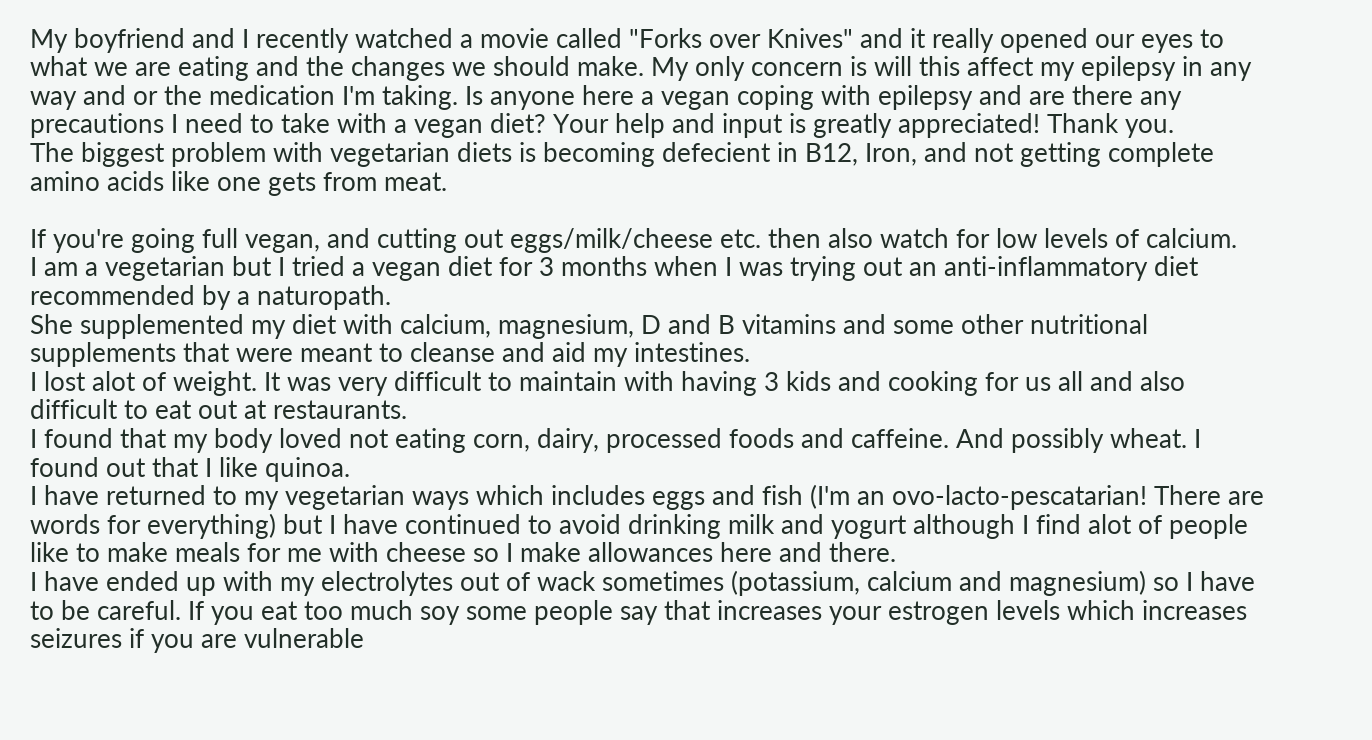My boyfriend and I recently watched a movie called "Forks over Knives" and it really opened our eyes to what we are eating and the changes we should make. My only concern is will this affect my epilepsy in any way and or the medication I'm taking. Is anyone here a vegan coping with epilepsy and are there any precautions I need to take with a vegan diet? Your help and input is greatly appreciated! Thank you.
The biggest problem with vegetarian diets is becoming defecient in B12, Iron, and not getting complete amino acids like one gets from meat.

If you're going full vegan, and cutting out eggs/milk/cheese etc. then also watch for low levels of calcium.
I am a vegetarian but I tried a vegan diet for 3 months when I was trying out an anti-inflammatory diet recommended by a naturopath.
She supplemented my diet with calcium, magnesium, D and B vitamins and some other nutritional supplements that were meant to cleanse and aid my intestines.
I lost alot of weight. It was very difficult to maintain with having 3 kids and cooking for us all and also difficult to eat out at restaurants.
I found that my body loved not eating corn, dairy, processed foods and caffeine. And possibly wheat. I found out that I like quinoa.
I have returned to my vegetarian ways which includes eggs and fish (I'm an ovo-lacto-pescatarian! There are words for everything) but I have continued to avoid drinking milk and yogurt although I find alot of people like to make meals for me with cheese so I make allowances here and there.
I have ended up with my electrolytes out of wack sometimes (potassium, calcium and magnesium) so I have to be careful. If you eat too much soy some people say that increases your estrogen levels which increases seizures if you are vulnerable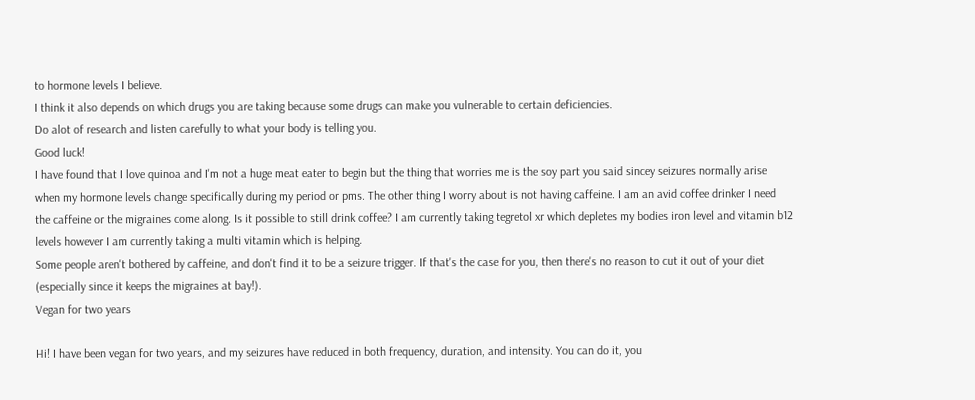to hormone levels I believe.
I think it also depends on which drugs you are taking because some drugs can make you vulnerable to certain deficiencies.
Do alot of research and listen carefully to what your body is telling you.
Good luck!
I have found that I love quinoa and I'm not a huge meat eater to begin but the thing that worries me is the soy part you said sincey seizures normally arise when my hormone levels change specifically during my period or pms. The other thing I worry about is not having caffeine. I am an avid coffee drinker I need the caffeine or the migraines come along. Is it possible to still drink coffee? I am currently taking tegretol xr which depletes my bodies iron level and vitamin b12 levels however I am currently taking a multi vitamin which is helping.
Some people aren't bothered by caffeine, and don't find it to be a seizure trigger. If that's the case for you, then there's no reason to cut it out of your diet (especially since it keeps the migraines at bay!).
Vegan for two years

Hi! I have been vegan for two years, and my seizures have reduced in both frequency, duration, and intensity. You can do it, you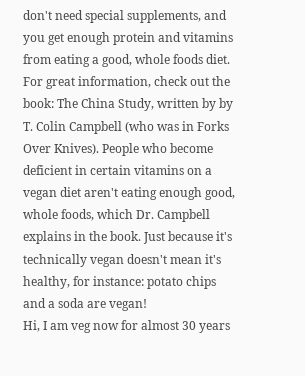don't need special supplements, and you get enough protein and vitamins from eating a good, whole foods diet. For great information, check out the book: The China Study, written by by T. Colin Campbell (who was in Forks Over Knives). People who become deficient in certain vitamins on a vegan diet aren't eating enough good, whole foods, which Dr. Campbell explains in the book. Just because it's technically vegan doesn't mean it's healthy, for instance: potato chips and a soda are vegan!
Hi, I am veg now for almost 30 years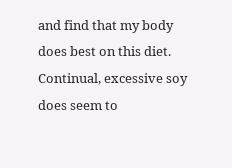and find that my body does best on this diet. Continual, excessive soy does seem to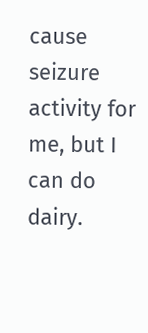cause seizure activity for me, but I can do dairy.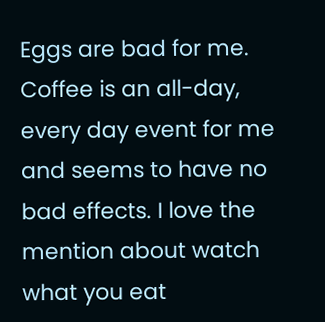Eggs are bad for me. Coffee is an all-day, every day event for me and seems to have no bad effects. I love the mention about watch what you eat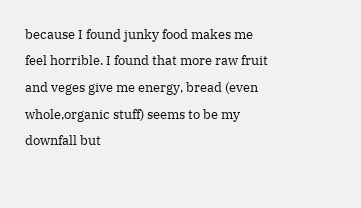because I found junky food makes me feel horrible. I found that more raw fruit and veges give me energy, bread (even whole,organic stuff) seems to be my downfall but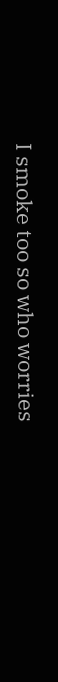I smoke too so who worries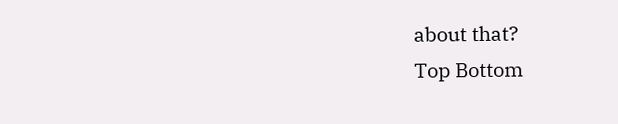about that?
Top Bottom